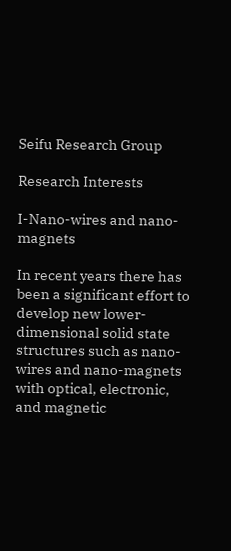Seifu Research Group

Research Interests

I-Nano-wires and nano-magnets

In recent years there has been a significant effort to develop new lower-dimensional solid state structures such as nano-wires and nano-magnets with optical, electronic, and magnetic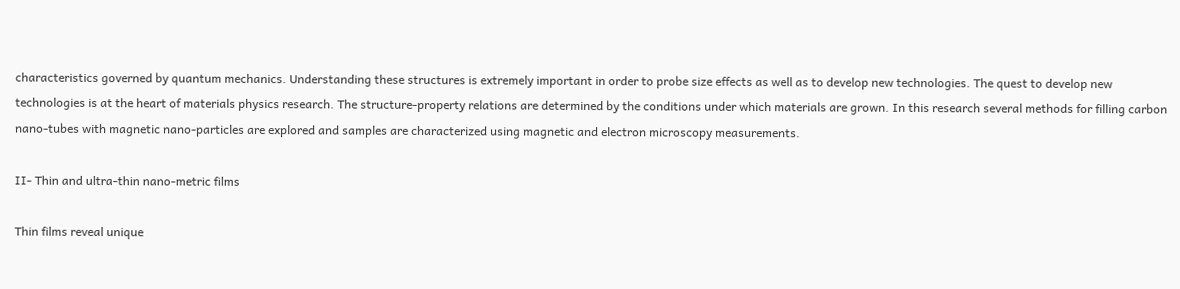characteristics governed by quantum mechanics. Understanding these structures is extremely important in order to probe size effects as well as to develop new technologies. The quest to develop new technologies is at the heart of materials physics research. The structure-property relations are determined by the conditions under which materials are grown. In this research several methods for filling carbon nano-tubes with magnetic nano-particles are explored and samples are characterized using magnetic and electron microscopy measurements.

II- Thin and ultra-thin nano-metric films

Thin films reveal unique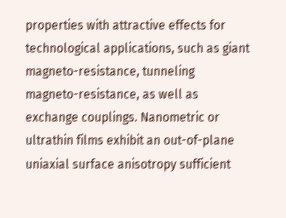properties with attractive effects for technological applications, such as giant magneto-resistance, tunneling magneto-resistance, as well as exchange couplings. Nanometric or ultrathin films exhibit an out-of-plane uniaxial surface anisotropy sufficient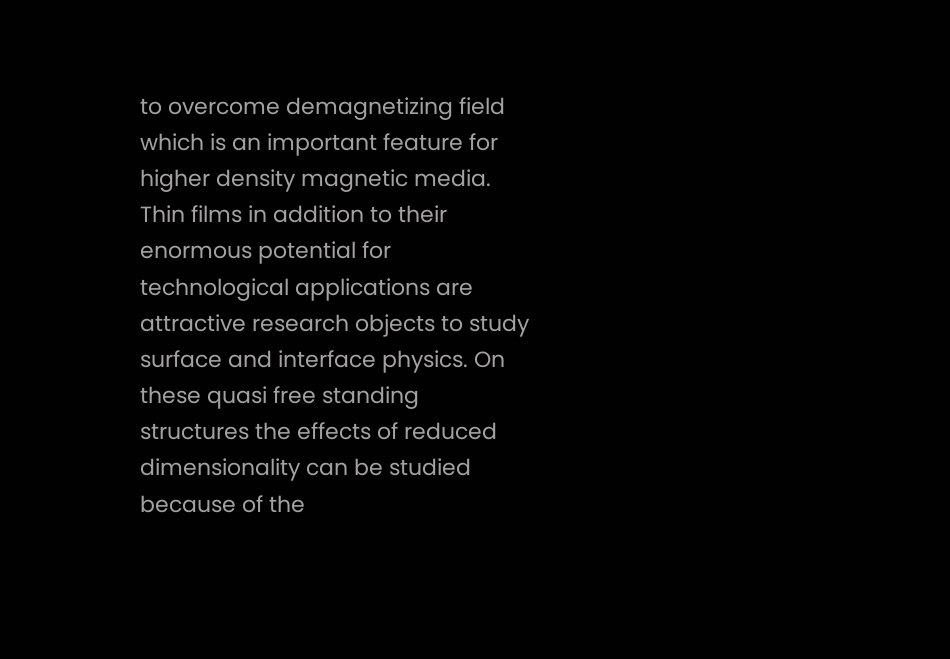to overcome demagnetizing field which is an important feature for higher density magnetic media. Thin films in addition to their enormous potential for technological applications are attractive research objects to study surface and interface physics. On these quasi free standing structures the effects of reduced dimensionality can be studied because of the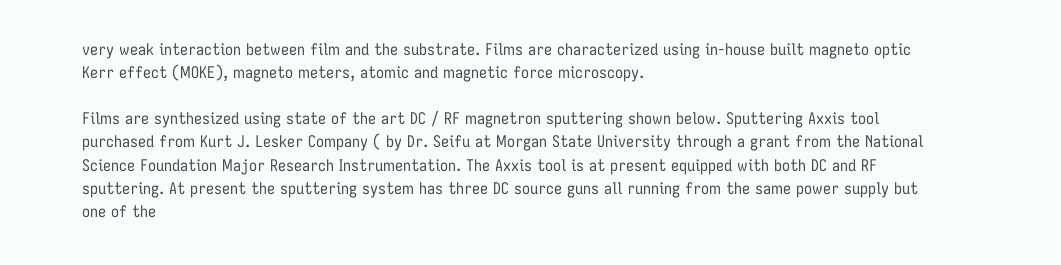very weak interaction between film and the substrate. Films are characterized using in-house built magneto optic Kerr effect (MOKE), magneto meters, atomic and magnetic force microscopy.

Films are synthesized using state of the art DC / RF magnetron sputtering shown below. Sputtering Axxis tool purchased from Kurt J. Lesker Company ( by Dr. Seifu at Morgan State University through a grant from the National Science Foundation Major Research Instrumentation. The Axxis tool is at present equipped with both DC and RF sputtering. At present the sputtering system has three DC source guns all running from the same power supply but one of the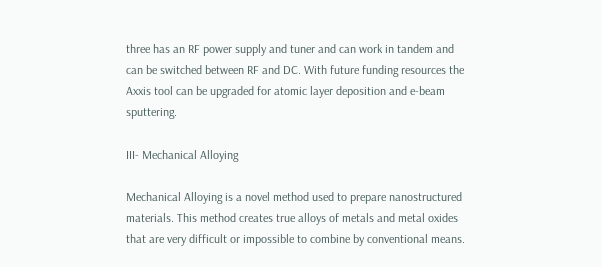three has an RF power supply and tuner and can work in tandem and can be switched between RF and DC. With future funding resources the Axxis tool can be upgraded for atomic layer deposition and e-beam sputtering.

III- Mechanical Alloying

Mechanical Alloying is a novel method used to prepare nanostructured materials. This method creates true alloys of metals and metal oxides that are very difficult or impossible to combine by conventional means.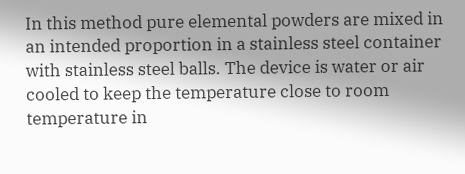In this method pure elemental powders are mixed in an intended proportion in a stainless steel container with stainless steel balls. The device is water or air cooled to keep the temperature close to room temperature in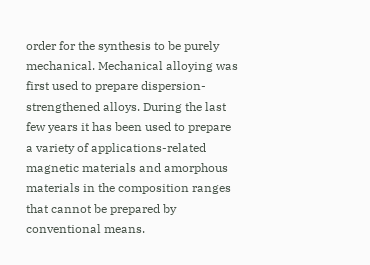order for the synthesis to be purely mechanical. Mechanical alloying was first used to prepare dispersion-strengthened alloys. During the last few years it has been used to prepare a variety of applications-related magnetic materials and amorphous materials in the composition ranges that cannot be prepared by conventional means.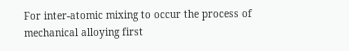For inter-atomic mixing to occur the process of mechanical alloying first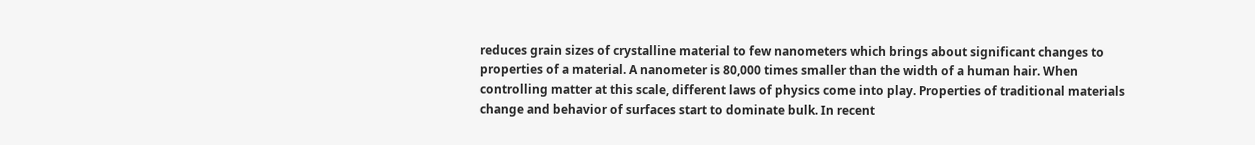reduces grain sizes of crystalline material to few nanometers which brings about significant changes to properties of a material. A nanometer is 80,000 times smaller than the width of a human hair. When controlling matter at this scale, different laws of physics come into play. Properties of traditional materials change and behavior of surfaces start to dominate bulk. In recent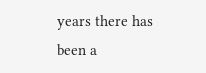years there has been a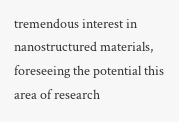tremendous interest in nanostructured materials, foreseeing the potential this area of research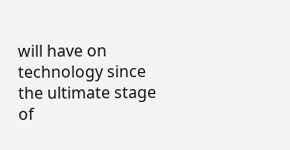will have on technology since the ultimate stage of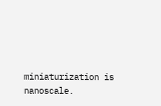miniaturization is nanoscale.